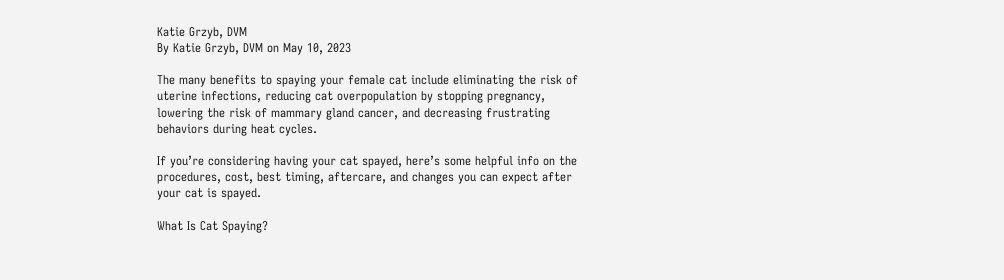Katie Grzyb, DVM
By Katie Grzyb, DVM on May 10, 2023

The many benefits to spaying your female cat include eliminating the risk of uterine infections, reducing cat overpopulation by stopping pregnancy, lowering the risk of mammary gland cancer, and decreasing frustrating behaviors during heat cycles.

If you’re considering having your cat spayed, here’s some helpful info on the procedures, cost, best timing, aftercare, and changes you can expect after your cat is spayed.

What Is Cat Spaying?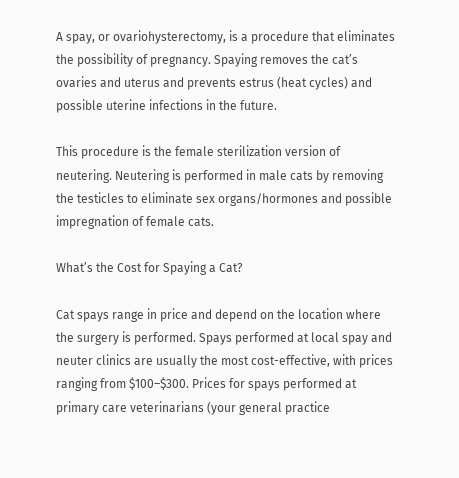A spay, or ovariohysterectomy, is a procedure that eliminates the possibility of pregnancy. Spaying removes the cat’s ovaries and uterus and prevents estrus (heat cycles) and possible uterine infections in the future.

This procedure is the female sterilization version of neutering. Neutering is performed in male cats by removing the testicles to eliminate sex organs/hormones and possible impregnation of female cats.

What’s the Cost for Spaying a Cat?

Cat spays range in price and depend on the location where the surgery is performed. Spays performed at local spay and neuter clinics are usually the most cost-effective, with prices ranging from $100–$300. Prices for spays performed at primary care veterinarians (your general practice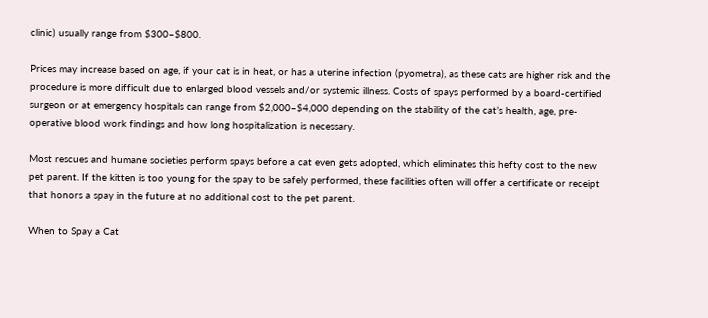clinic) usually range from $300–$800.

Prices may increase based on age, if your cat is in heat, or has a uterine infection (pyometra), as these cats are higher risk and the procedure is more difficult due to enlarged blood vessels and/or systemic illness. Costs of spays performed by a board-certified surgeon or at emergency hospitals can range from $2,000–$4,000 depending on the stability of the cat’s health, age, pre-operative blood work findings and how long hospitalization is necessary.

Most rescues and humane societies perform spays before a cat even gets adopted, which eliminates this hefty cost to the new pet parent. If the kitten is too young for the spay to be safely performed, these facilities often will offer a certificate or receipt that honors a spay in the future at no additional cost to the pet parent.

When to Spay a Cat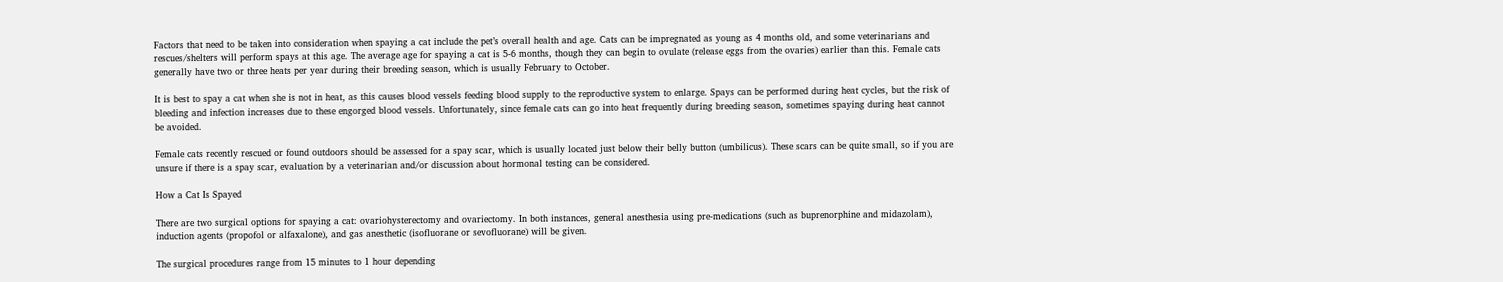Factors that need to be taken into consideration when spaying a cat include the pet’s overall health and age. Cats can be impregnated as young as 4 months old, and some veterinarians and rescues/shelters will perform spays at this age. The average age for spaying a cat is 5-6 months, though they can begin to ovulate (release eggs from the ovaries) earlier than this. Female cats generally have two or three heats per year during their breeding season, which is usually February to October.

It is best to spay a cat when she is not in heat, as this causes blood vessels feeding blood supply to the reproductive system to enlarge. Spays can be performed during heat cycles, but the risk of bleeding and infection increases due to these engorged blood vessels. Unfortunately, since female cats can go into heat frequently during breeding season, sometimes spaying during heat cannot be avoided.

Female cats recently rescued or found outdoors should be assessed for a spay scar, which is usually located just below their belly button (umbilicus). These scars can be quite small, so if you are unsure if there is a spay scar, evaluation by a veterinarian and/or discussion about hormonal testing can be considered.

How a Cat Is Spayed

There are two surgical options for spaying a cat: ovariohysterectomy and ovariectomy. In both instances, general anesthesia using pre-medications (such as buprenorphine and midazolam), induction agents (propofol or alfaxalone), and gas anesthetic (isofluorane or sevofluorane) will be given.

The surgical procedures range from 15 minutes to 1 hour depending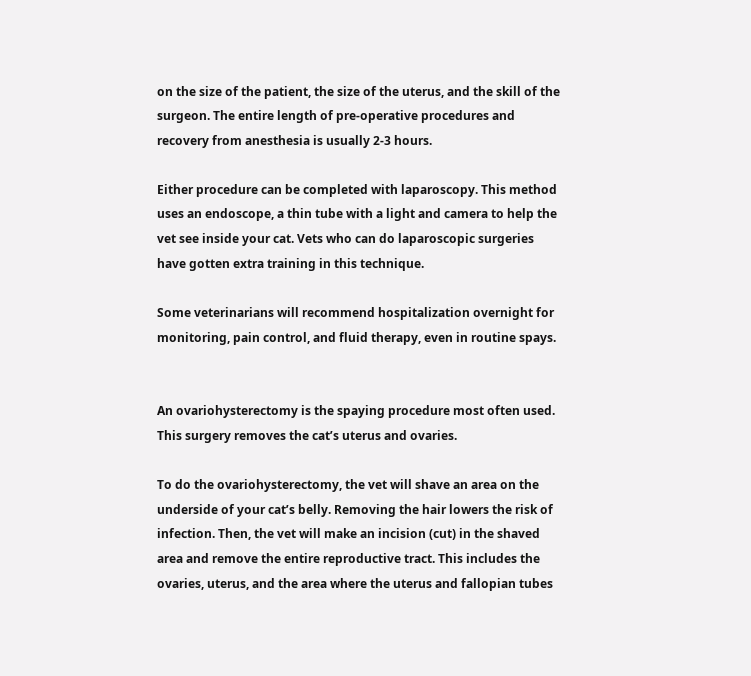on the size of the patient, the size of the uterus, and the skill of the surgeon. The entire length of pre-operative procedures and recovery from anesthesia is usually 2-3 hours.

Either procedure can be completed with laparoscopy. This method uses an endoscope, a thin tube with a light and camera to help the vet see inside your cat. Vets who can do laparoscopic surgeries have gotten extra training in this technique.

Some veterinarians will recommend hospitalization overnight for monitoring, pain control, and fluid therapy, even in routine spays.


An ovariohysterectomy is the spaying procedure most often used. This surgery removes the cat’s uterus and ovaries.

To do the ovariohysterectomy, the vet will shave an area on the underside of your cat’s belly. Removing the hair lowers the risk of infection. Then, the vet will make an incision (cut) in the shaved area and remove the entire reproductive tract. This includes the ovaries, uterus, and the area where the uterus and fallopian tubes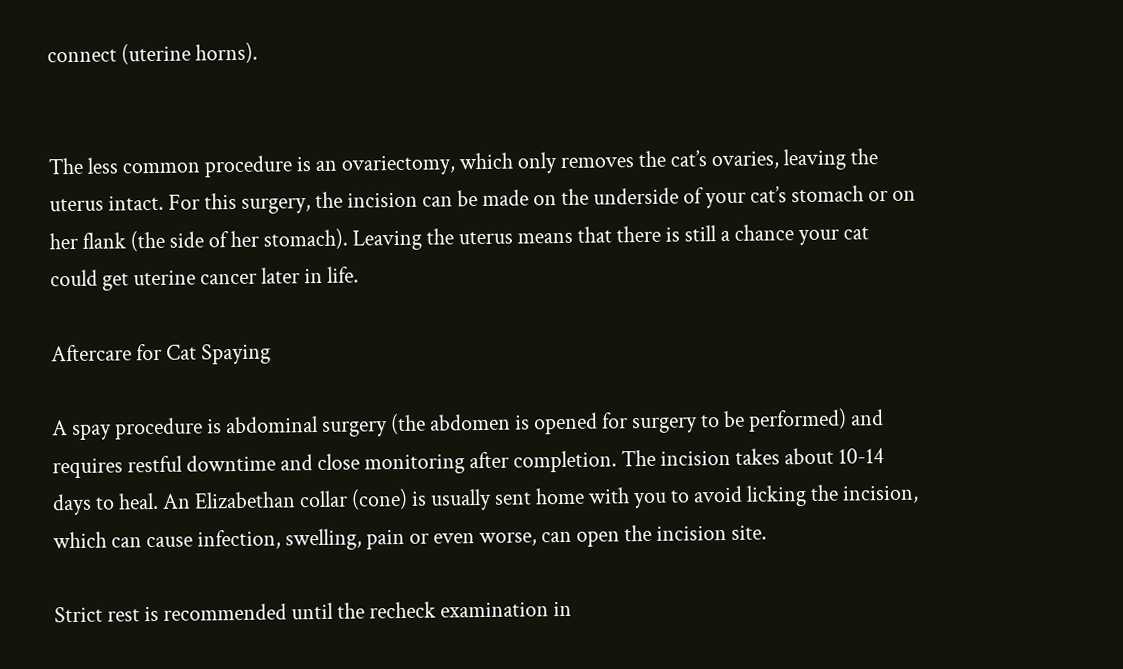connect (uterine horns).


The less common procedure is an ovariectomy, which only removes the cat’s ovaries, leaving the uterus intact. For this surgery, the incision can be made on the underside of your cat’s stomach or on her flank (the side of her stomach). Leaving the uterus means that there is still a chance your cat could get uterine cancer later in life.

Aftercare for Cat Spaying

A spay procedure is abdominal surgery (the abdomen is opened for surgery to be performed) and requires restful downtime and close monitoring after completion. The incision takes about 10-14 days to heal. An Elizabethan collar (cone) is usually sent home with you to avoid licking the incision, which can cause infection, swelling, pain or even worse, can open the incision site.

Strict rest is recommended until the recheck examination in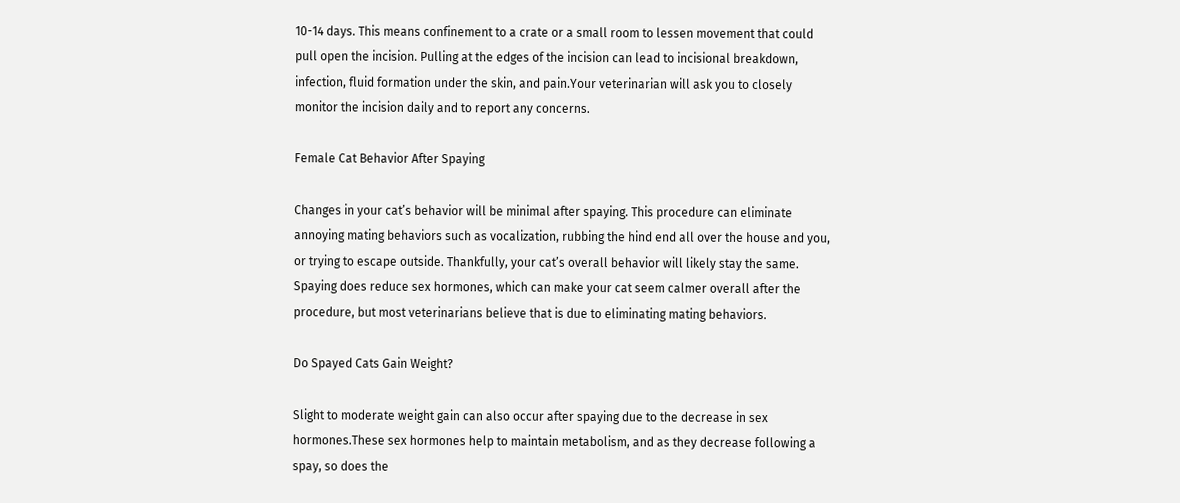10-14 days. This means confinement to a crate or a small room to lessen movement that could pull open the incision. Pulling at the edges of the incision can lead to incisional breakdown, infection, fluid formation under the skin, and pain.Your veterinarian will ask you to closely monitor the incision daily and to report any concerns.

Female Cat Behavior After Spaying

Changes in your cat’s behavior will be minimal after spaying. This procedure can eliminate annoying mating behaviors such as vocalization, rubbing the hind end all over the house and you, or trying to escape outside. Thankfully, your cat’s overall behavior will likely stay the same. Spaying does reduce sex hormones, which can make your cat seem calmer overall after the procedure, but most veterinarians believe that is due to eliminating mating behaviors.

Do Spayed Cats Gain Weight?

Slight to moderate weight gain can also occur after spaying due to the decrease in sex hormones.These sex hormones help to maintain metabolism, and as they decrease following a spay, so does the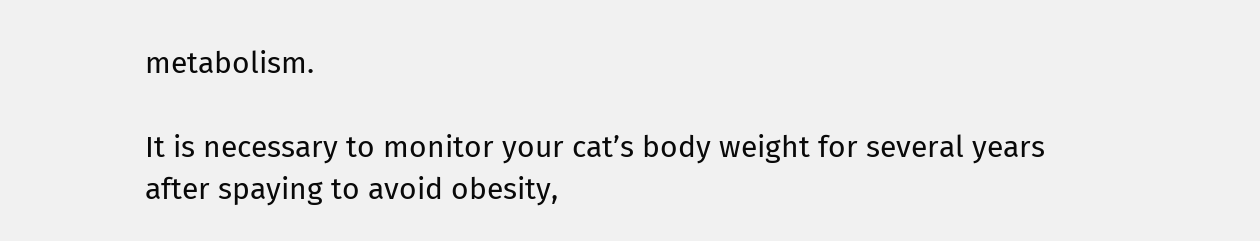metabolism.

It is necessary to monitor your cat’s body weight for several years after spaying to avoid obesity,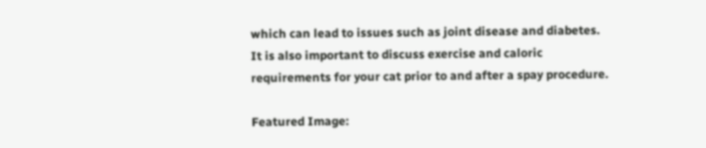which can lead to issues such as joint disease and diabetes. It is also important to discuss exercise and caloric requirements for your cat prior to and after a spay procedure.

Featured Image: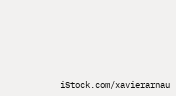iStock.com/xavierarnau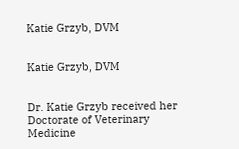Katie Grzyb, DVM


Katie Grzyb, DVM


Dr. Katie Grzyb received her Doctorate of Veterinary Medicine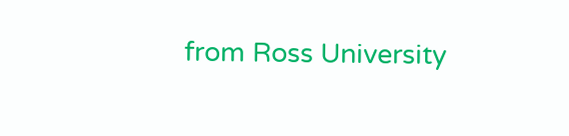from Ross University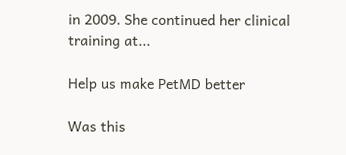in 2009. She continued her clinical training at...

Help us make PetMD better

Was this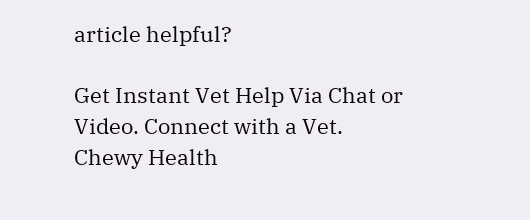article helpful?

Get Instant Vet Help Via Chat or Video. Connect with a Vet. Chewy Health